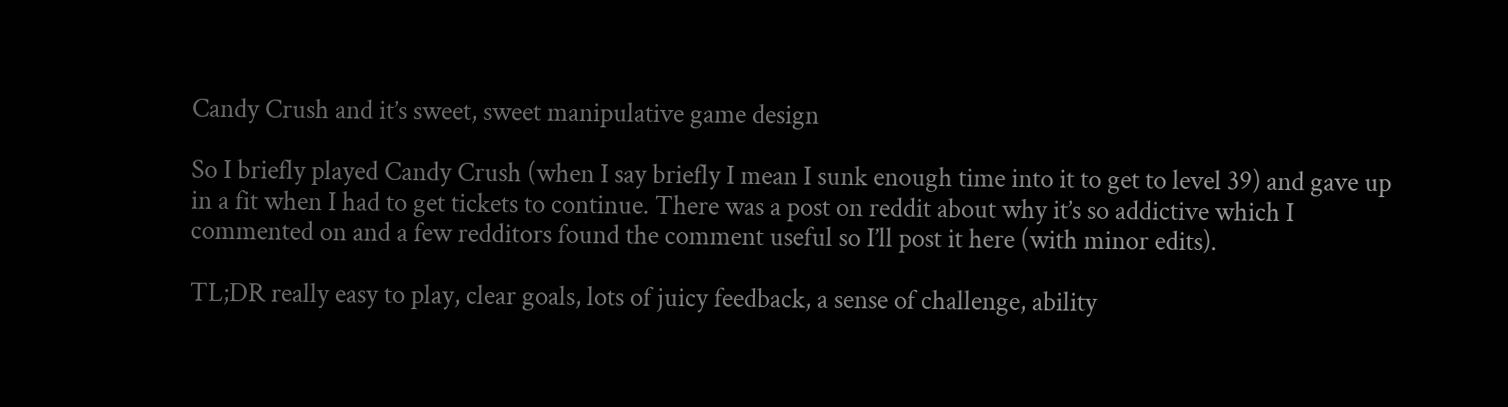Candy Crush and it’s sweet, sweet manipulative game design

So I briefly played Candy Crush (when I say briefly I mean I sunk enough time into it to get to level 39) and gave up in a fit when I had to get tickets to continue. There was a post on reddit about why it’s so addictive which I commented on and a few redditors found the comment useful so I’ll post it here (with minor edits).

TL;DR really easy to play, clear goals, lots of juicy feedback, a sense of challenge, ability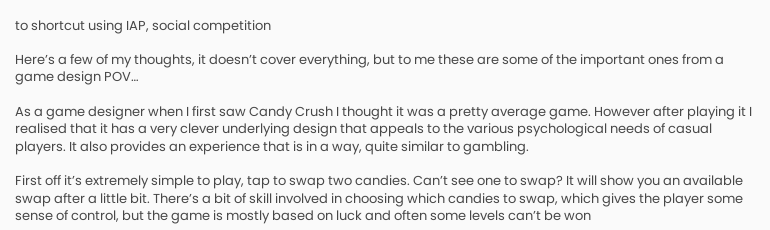to shortcut using IAP, social competition

Here’s a few of my thoughts, it doesn’t cover everything, but to me these are some of the important ones from a game design POV…

As a game designer when I first saw Candy Crush I thought it was a pretty average game. However after playing it I realised that it has a very clever underlying design that appeals to the various psychological needs of casual players. It also provides an experience that is in a way, quite similar to gambling.

First off it’s extremely simple to play, tap to swap two candies. Can’t see one to swap? It will show you an available swap after a little bit. There’s a bit of skill involved in choosing which candies to swap, which gives the player some sense of control, but the game is mostly based on luck and often some levels can’t be won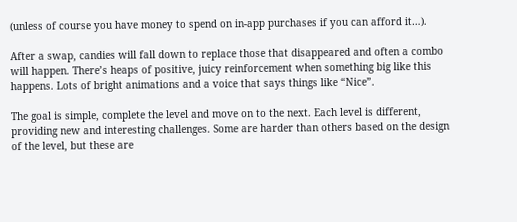(unless of course you have money to spend on in-app purchases if you can afford it…).

After a swap, candies will fall down to replace those that disappeared and often a combo will happen. There’s heaps of positive, juicy reinforcement when something big like this happens. Lots of bright animations and a voice that says things like “Nice”.

The goal is simple, complete the level and move on to the next. Each level is different, providing new and interesting challenges. Some are harder than others based on the design of the level, but these are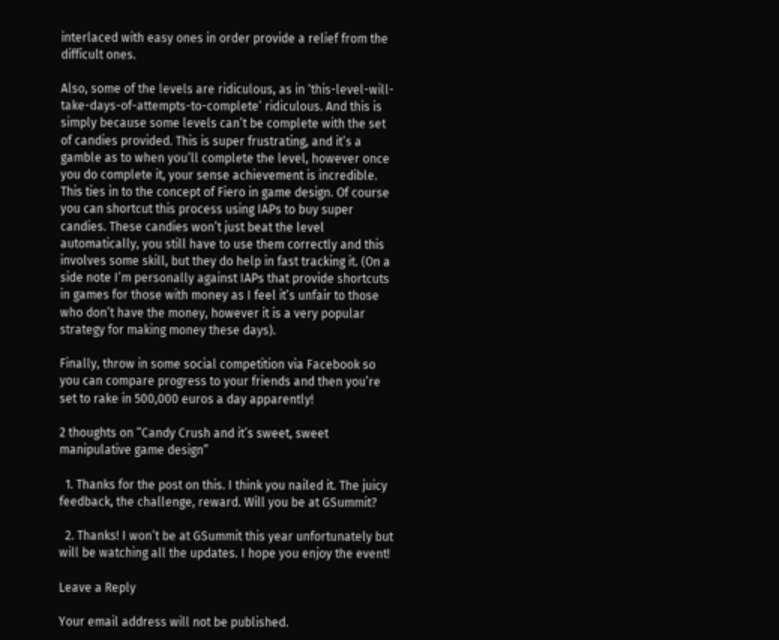interlaced with easy ones in order provide a relief from the difficult ones.

Also, some of the levels are ridiculous, as in ‘this-level-will-take-days-of-attempts-to-complete’ ridiculous. And this is simply because some levels can’t be complete with the set of candies provided. This is super frustrating, and it’s a gamble as to when you’ll complete the level, however once you do complete it, your sense achievement is incredible. This ties in to the concept of Fiero in game design. Of course you can shortcut this process using IAPs to buy super candies. These candies won’t just beat the level automatically, you still have to use them correctly and this involves some skill, but they do help in fast tracking it. (On a side note I’m personally against IAPs that provide shortcuts in games for those with money as I feel it’s unfair to those who don’t have the money, however it is a very popular strategy for making money these days).

Finally, throw in some social competition via Facebook so you can compare progress to your friends and then you’re set to rake in 500,000 euros a day apparently!

2 thoughts on “Candy Crush and it’s sweet, sweet manipulative game design”

  1. Thanks for the post on this. I think you nailed it. The juicy feedback, the challenge, reward. Will you be at GSummit?

  2. Thanks! I won’t be at GSummit this year unfortunately but will be watching all the updates. I hope you enjoy the event!

Leave a Reply

Your email address will not be published.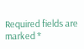Required fields are marked *